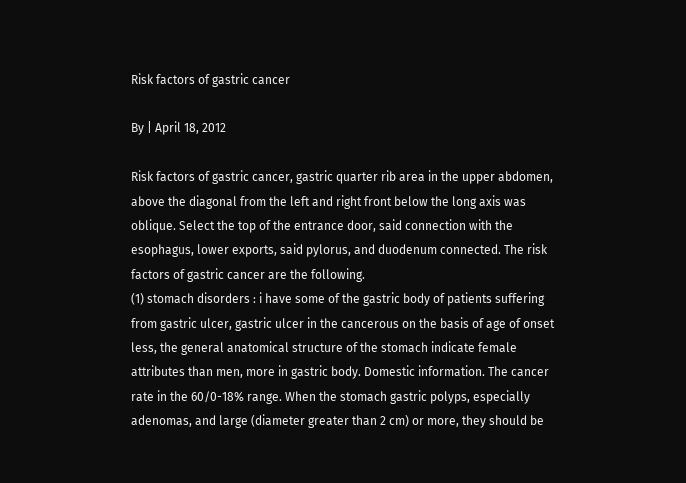Risk factors of gastric cancer

By | April 18, 2012

Risk factors of gastric cancer, gastric quarter rib area in the upper abdomen, above the diagonal from the left and right front below the long axis was oblique. Select the top of the entrance door, said connection with the esophagus, lower exports, said pylorus, and duodenum connected. The risk factors of gastric cancer are the following.
(1) stomach disorders : i have some of the gastric body of patients suffering from gastric ulcer, gastric ulcer in the cancerous on the basis of age of onset less, the general anatomical structure of the stomach indicate female attributes than men, more in gastric body. Domestic information. The cancer rate in the 60/0-18% range. When the stomach gastric polyps, especially adenomas, and large (diameter greater than 2 cm) or more, they should be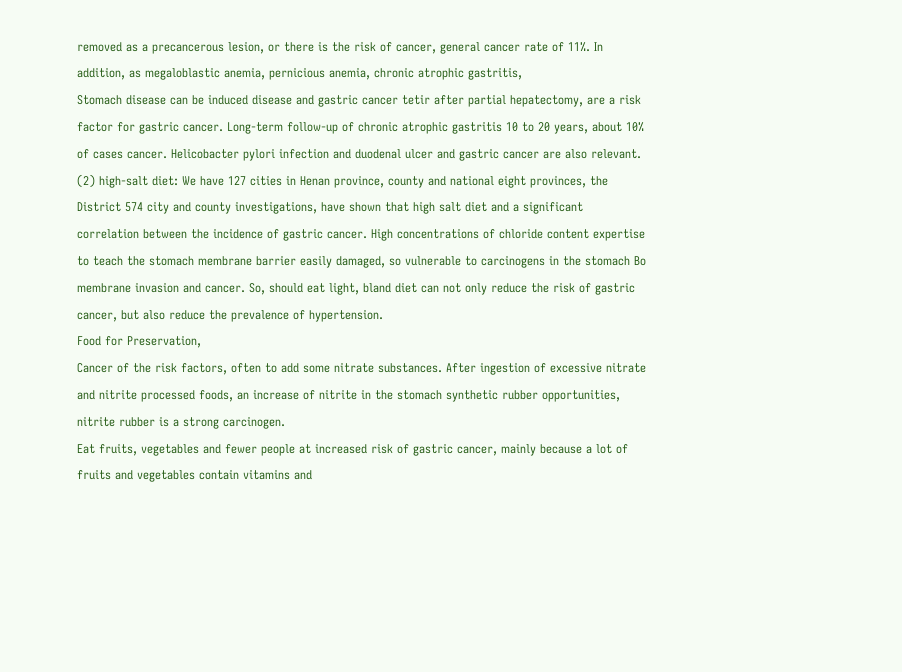removed as a precancerous lesion, or there is the risk of cancer, general cancer rate of 11%. In addition, as megaloblastic anemia, pernicious anemia, chronic atrophic gastritis,
Stomach disease can be induced disease and gastric cancer tetir after partial hepatectomy, are a risk factor for gastric cancer. Long-term follow-up of chronic atrophic gastritis 10 to 20 years, about 10% of cases cancer. Helicobacter pylori infection and duodenal ulcer and gastric cancer are also relevant.
(2) high-salt diet: We have 127 cities in Henan province, county and national eight provinces, the District 574 city and county investigations, have shown that high salt diet and a significant correlation between the incidence of gastric cancer. High concentrations of chloride content expertise to teach the stomach membrane barrier easily damaged, so vulnerable to carcinogens in the stomach Bo membrane invasion and cancer. So, should eat light, bland diet can not only reduce the risk of gastric cancer, but also reduce the prevalence of hypertension.
Food for Preservation,
Cancer of the risk factors, often to add some nitrate substances. After ingestion of excessive nitrate and nitrite processed foods, an increase of nitrite in the stomach synthetic rubber opportunities, nitrite rubber is a strong carcinogen.
Eat fruits, vegetables and fewer people at increased risk of gastric cancer, mainly because a lot of fruits and vegetables contain vitamins and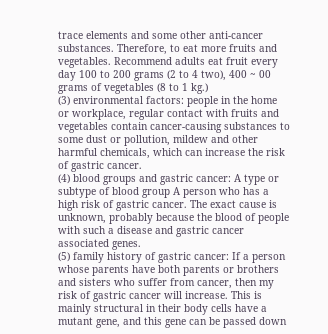trace elements and some other anti-cancer substances. Therefore, to eat more fruits and vegetables. Recommend adults eat fruit every day 100 to 200 grams (2 to 4 two), 400 ~ 00 grams of vegetables (8 to 1 kg.)
(3) environmental factors: people in the home or workplace, regular contact with fruits and vegetables contain cancer-causing substances to some dust or pollution, mildew and other harmful chemicals, which can increase the risk of gastric cancer.
(4) blood groups and gastric cancer: A type or subtype of blood group A person who has a high risk of gastric cancer. The exact cause is unknown, probably because the blood of people with such a disease and gastric cancer associated genes.
(5) family history of gastric cancer: If a person whose parents have both parents or brothers and sisters who suffer from cancer, then my risk of gastric cancer will increase. This is mainly structural in their body cells have a mutant gene, and this gene can be passed down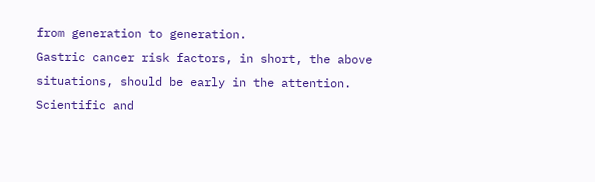from generation to generation.
Gastric cancer risk factors, in short, the above situations, should be early in the attention. Scientific and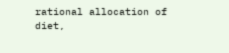rational allocation of diet,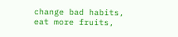change bad habits, eat more fruits,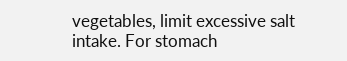vegetables, limit excessive salt intake. For stomach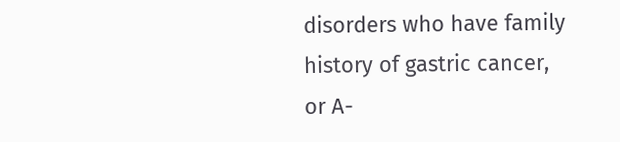disorders who have family history of gastric cancer, or A-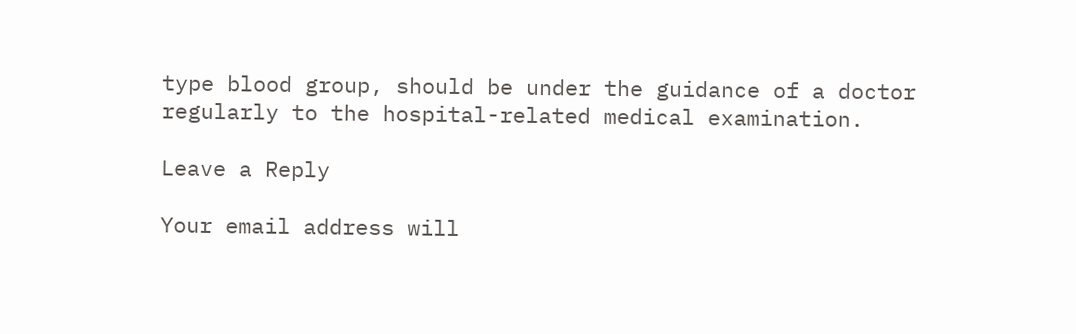type blood group, should be under the guidance of a doctor regularly to the hospital-related medical examination.

Leave a Reply

Your email address will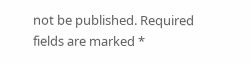not be published. Required fields are marked *